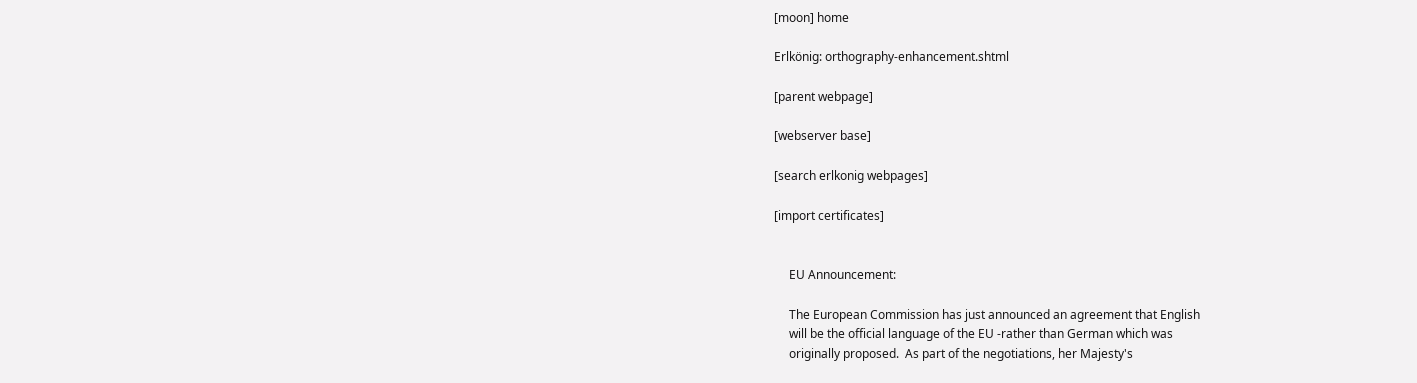[moon] home

Erlkönig: orthography-enhancement.shtml

[parent webpage]

[webserver base]

[search erlkonig webpages]

[import certificates]


     EU Announcement:

     The European Commission has just announced an agreement that English
     will be the official language of the EU -rather than German which was
     originally proposed.  As part of the negotiations, her Majesty's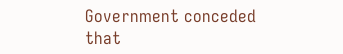Government conceded that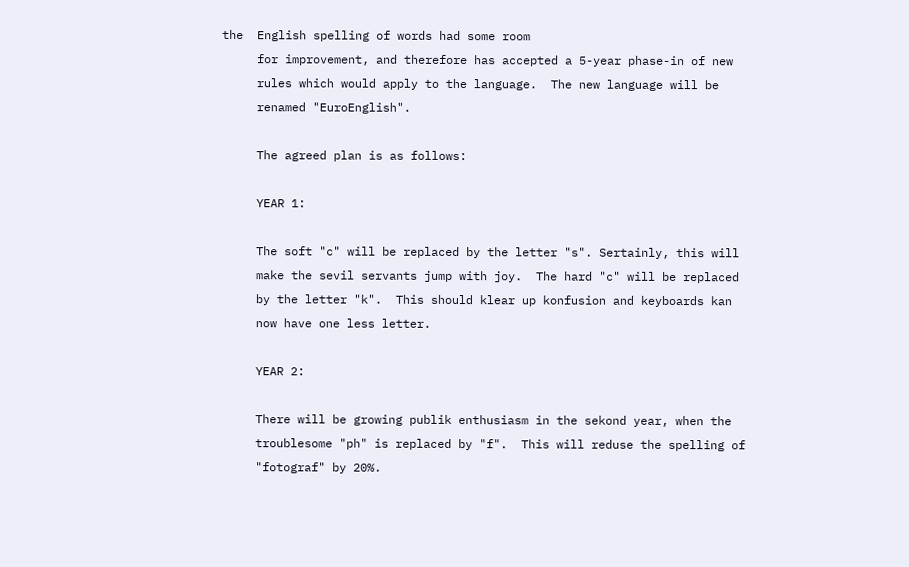the  English spelling of words had some room
     for improvement, and therefore has accepted a 5-year phase-in of new
     rules which would apply to the language.  The new language will be
     renamed "EuroEnglish".

     The agreed plan is as follows:

     YEAR 1:

     The soft "c" will be replaced by the letter "s". Sertainly, this will
     make the sevil servants jump with joy.  The hard "c" will be replaced
     by the letter "k".  This should klear up konfusion and keyboards kan
     now have one less letter.

     YEAR 2:

     There will be growing publik enthusiasm in the sekond year, when the
     troublesome "ph" is replaced by "f".  This will reduse the spelling of
     "fotograf" by 20%.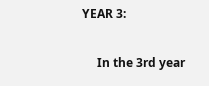YEAR 3:

     In the 3rd year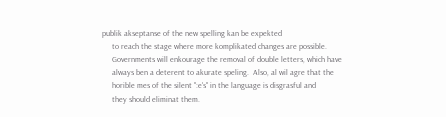publik akseptanse of the new spelling kan be expekted
     to reach the stage where more komplikated changes are possible.
     Governments will enkourage the removal of double letters, which have
     always ben a deterent to akurate speling.  Also, al wil agre that the
     horible mes of the silent ":e's" in the language is disgrasful and
     they should eliminat them.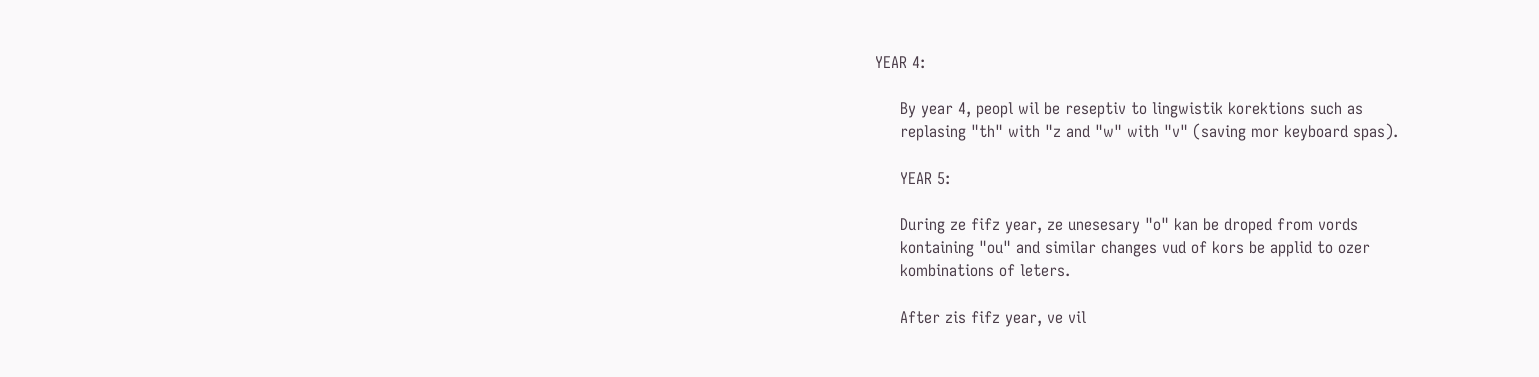YEAR 4:

     By year 4, peopl wil be reseptiv to lingwistik korektions such as
     replasing "th" with "z and "w" with "v" (saving mor keyboard spas).

     YEAR 5:

     During ze fifz year, ze unesesary "o" kan be droped from vords
     kontaining "ou" and similar changes vud of kors be applid to ozer
     kombinations of leters.

     After zis fifz year, ve vil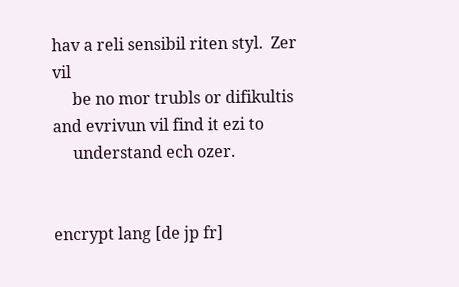hav a reli sensibil riten styl.  Zer vil
     be no mor trubls or difikultis and evrivun vil find it ezi to
     understand ech ozer.


encrypt lang [de jp fr]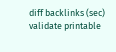diff backlinks (sec) validate printable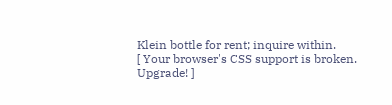Klein bottle for rent; inquire within.
[ Your browser's CSS support is broken. Upgrade! ]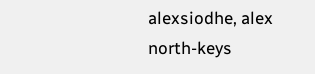alexsiodhe, alex north-keys